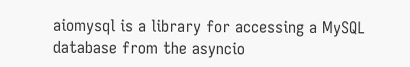aiomysql is a library for accessing a MySQL database from the asyncio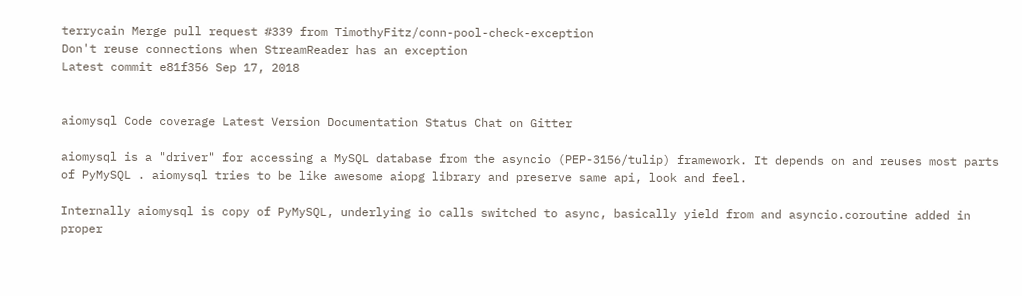terrycain Merge pull request #339 from TimothyFitz/conn-pool-check-exception
Don't reuse connections when StreamReader has an exception
Latest commit e81f356 Sep 17, 2018


aiomysql Code coverage Latest Version Documentation Status Chat on Gitter

aiomysql is a "driver" for accessing a MySQL database from the asyncio (PEP-3156/tulip) framework. It depends on and reuses most parts of PyMySQL . aiomysql tries to be like awesome aiopg library and preserve same api, look and feel.

Internally aiomysql is copy of PyMySQL, underlying io calls switched to async, basically yield from and asyncio.coroutine added in proper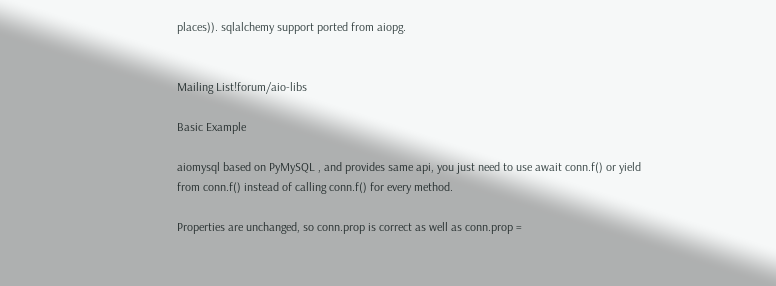places)). sqlalchemy support ported from aiopg.


Mailing List!forum/aio-libs

Basic Example

aiomysql based on PyMySQL , and provides same api, you just need to use await conn.f() or yield from conn.f() instead of calling conn.f() for every method.

Properties are unchanged, so conn.prop is correct as well as conn.prop =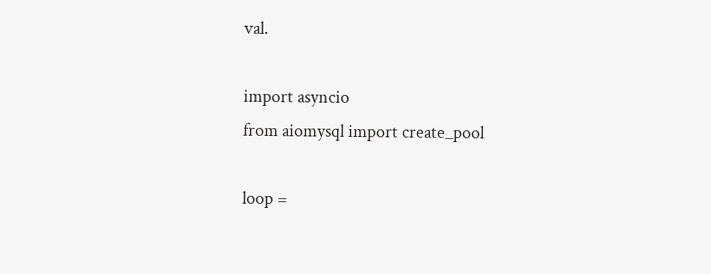val.

import asyncio
from aiomysql import create_pool

loop =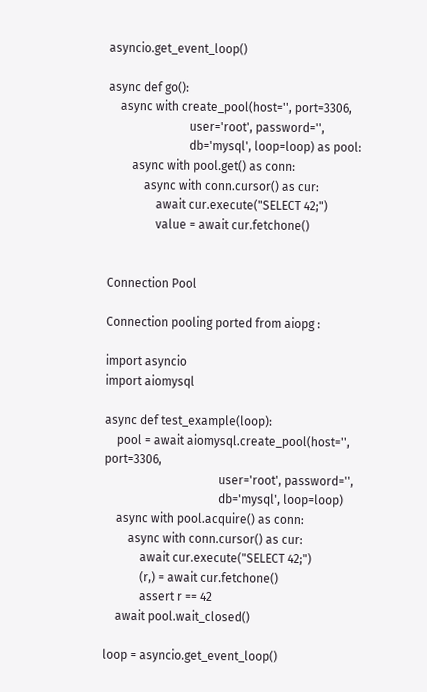asyncio.get_event_loop()

async def go():
    async with create_pool(host='', port=3306,
                           user='root', password='',
                           db='mysql', loop=loop) as pool:
        async with pool.get() as conn:
            async with conn.cursor() as cur:
                await cur.execute("SELECT 42;")
                value = await cur.fetchone()


Connection Pool

Connection pooling ported from aiopg :

import asyncio
import aiomysql

async def test_example(loop):
    pool = await aiomysql.create_pool(host='', port=3306,
                                      user='root', password='',
                                      db='mysql', loop=loop)
    async with pool.acquire() as conn:
        async with conn.cursor() as cur:
            await cur.execute("SELECT 42;")
            (r,) = await cur.fetchone()
            assert r == 42
    await pool.wait_closed()

loop = asyncio.get_event_loop()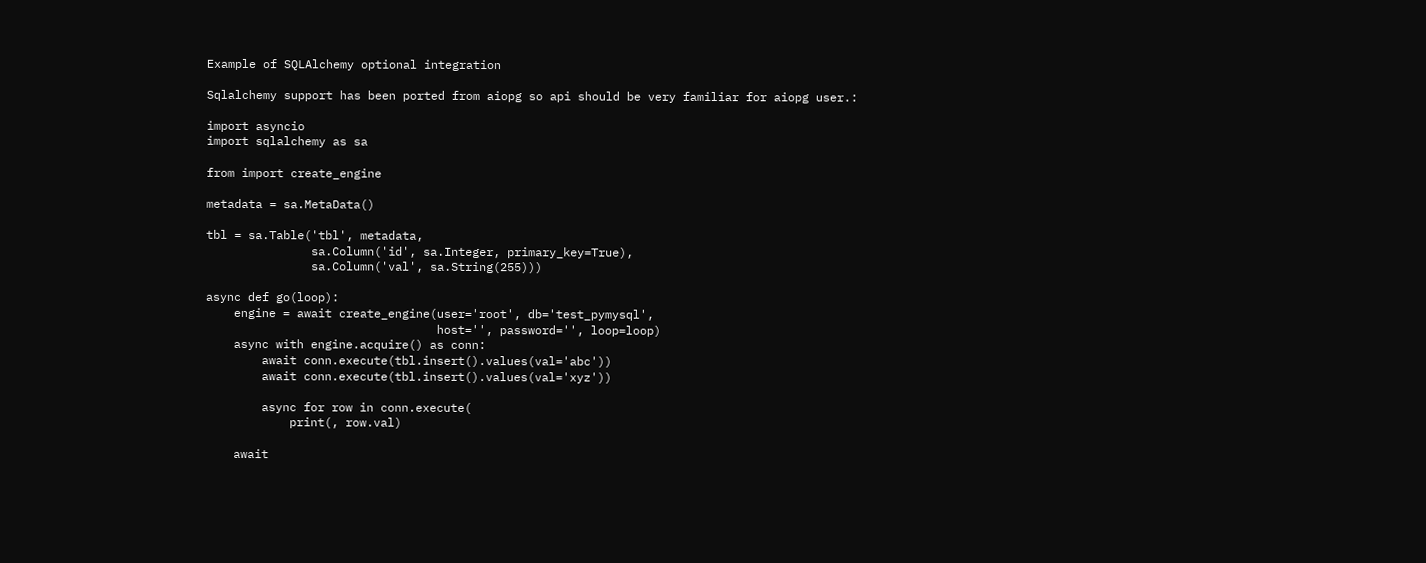Example of SQLAlchemy optional integration

Sqlalchemy support has been ported from aiopg so api should be very familiar for aiopg user.:

import asyncio
import sqlalchemy as sa

from import create_engine

metadata = sa.MetaData()

tbl = sa.Table('tbl', metadata,
               sa.Column('id', sa.Integer, primary_key=True),
               sa.Column('val', sa.String(255)))

async def go(loop):
    engine = await create_engine(user='root', db='test_pymysql',
                                 host='', password='', loop=loop)
    async with engine.acquire() as conn:
        await conn.execute(tbl.insert().values(val='abc'))
        await conn.execute(tbl.insert().values(val='xyz'))

        async for row in conn.execute(
            print(, row.val)

    await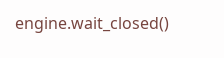engine.wait_closed()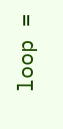loop =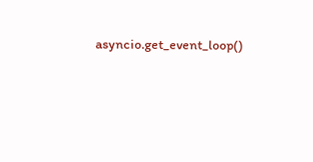asyncio.get_event_loop()